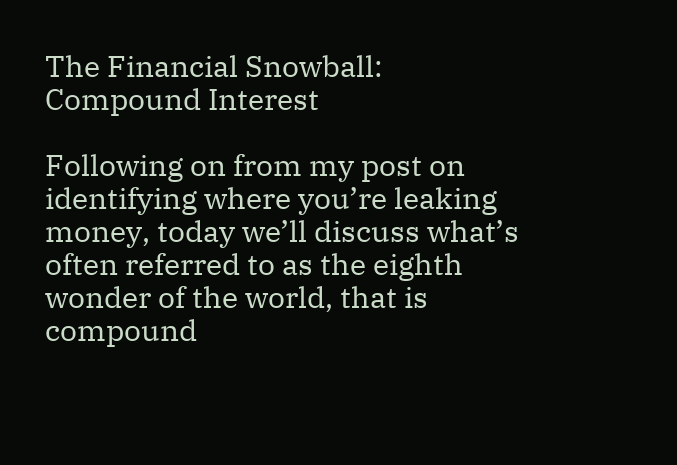The Financial Snowball: Compound Interest

Following on from my post on identifying where you’re leaking money, today we’ll discuss what’s often referred to as the eighth wonder of the world, that is compound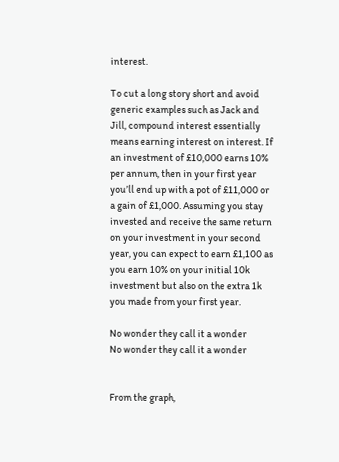interest.

To cut a long story short and avoid generic examples such as Jack and Jill, compound interest essentially means earning interest on interest. If an investment of £10,000 earns 10% per annum, then in your first year you’ll end up with a pot of £11,000 or a gain of £1,000. Assuming you stay invested and receive the same return on your investment in your second year, you can expect to earn £1,100 as you earn 10% on your initial 10k investment but also on the extra 1k you made from your first year.

No wonder they call it a wonder
No wonder they call it a wonder


From the graph,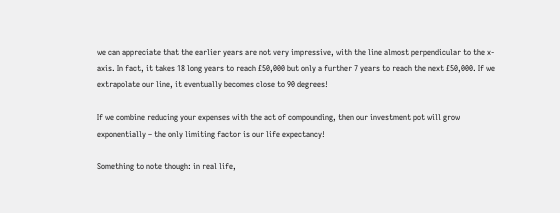we can appreciate that the earlier years are not very impressive, with the line almost perpendicular to the x-axis. In fact, it takes 18 long years to reach £50,000 but only a further 7 years to reach the next £50,000. If we extrapolate our line, it eventually becomes close to 90 degrees!

If we combine reducing your expenses with the act of compounding, then our investment pot will grow exponentially – the only limiting factor is our life expectancy!

Something to note though: in real life,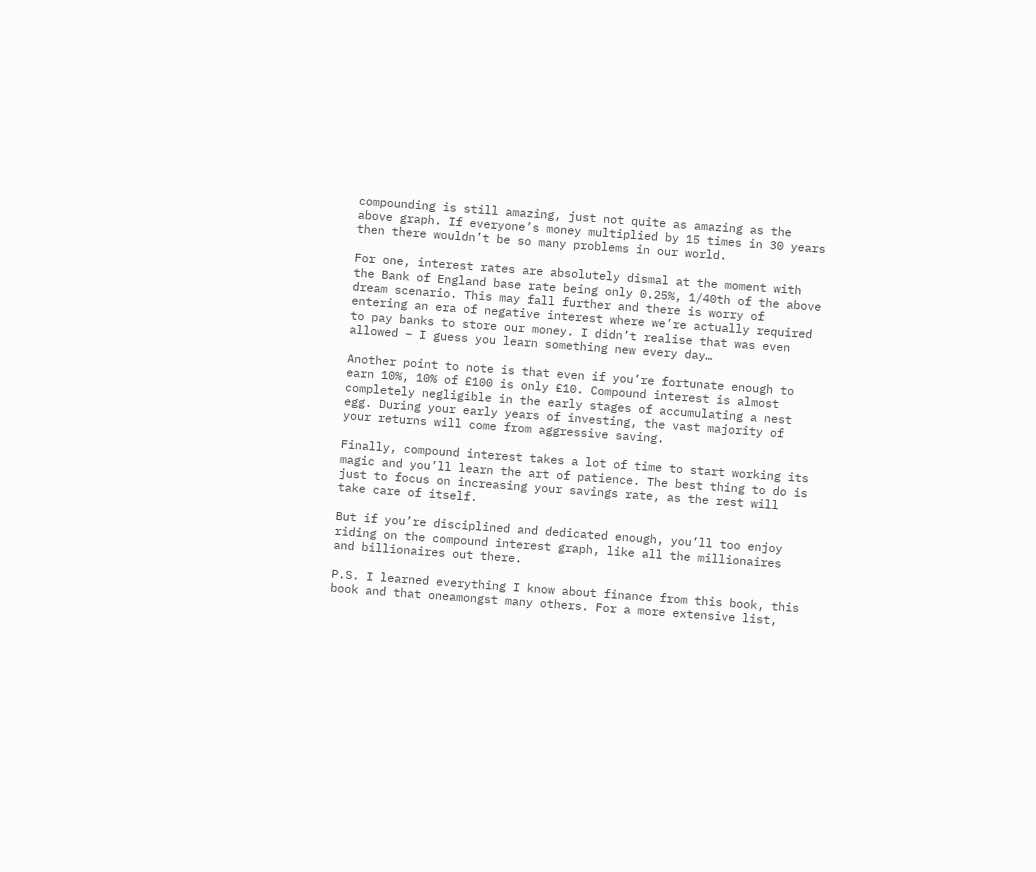compounding is still amazing, just not quite as amazing as the above graph. If everyone’s money multiplied by 15 times in 30 years then there wouldn’t be so many problems in our world.

For one, interest rates are absolutely dismal at the moment with the Bank of England base rate being only 0.25%, 1/40th of the above dream scenario. This may fall further and there is worry of entering an era of negative interest where we’re actually required to pay banks to store our money. I didn’t realise that was even allowed – I guess you learn something new every day…

Another point to note is that even if you’re fortunate enough to earn 10%, 10% of £100 is only £10. Compound interest is almost completely negligible in the early stages of accumulating a nest egg. During your early years of investing, the vast majority of your returns will come from aggressive saving.

Finally, compound interest takes a lot of time to start working its magic and you’ll learn the art of patience. The best thing to do is just to focus on increasing your savings rate, as the rest will take care of itself.

But if you’re disciplined and dedicated enough, you’ll too enjoy riding on the compound interest graph, like all the millionaires and billionaires out there.

P.S. I learned everything I know about finance from this book, this book and that oneamongst many others. For a more extensive list,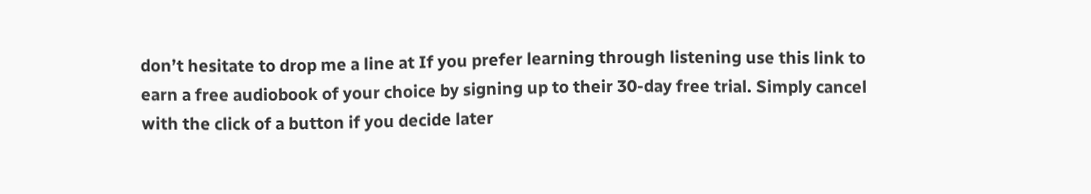don’t hesitate to drop me a line at If you prefer learning through listening use this link to earn a free audiobook of your choice by signing up to their 30-day free trial. Simply cancel with the click of a button if you decide later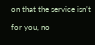on that the service isn’t for you, no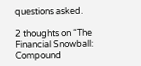questions asked.

2 thoughts on “The Financial Snowball: Compound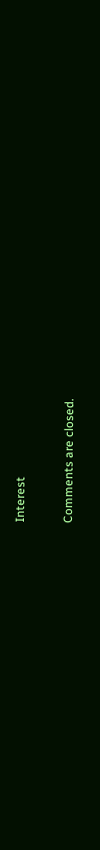Interest

Comments are closed.